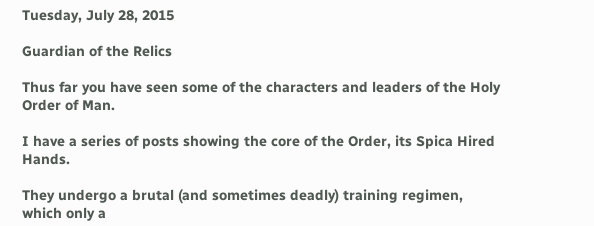Tuesday, July 28, 2015

Guardian of the Relics

Thus far you have seen some of the characters and leaders of the Holy Order of Man.

I have a series of posts showing the core of the Order, its Spica Hired Hands.

They undergo a brutal (and sometimes deadly) training regimen, which only a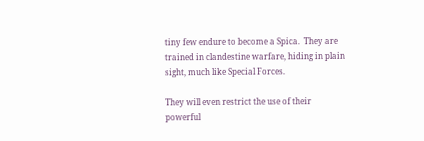tiny few endure to become a Spica.  They are trained in clandestine warfare, hiding in plain sight, much like Special Forces.

They will even restrict the use of their powerful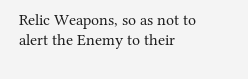Relic Weapons, so as not to alert the Enemy to their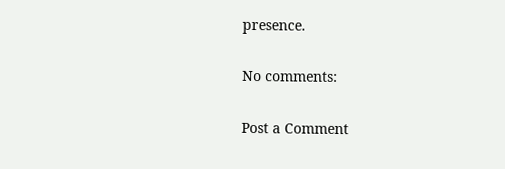presence.

No comments:

Post a Comment